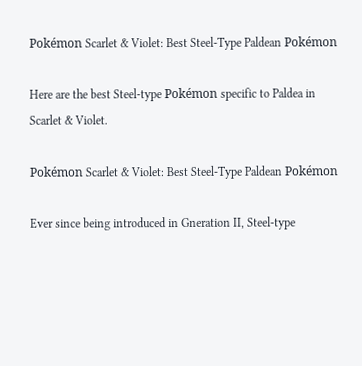Pokémon Scarlet & Violet: Best Steel-Type Paldean Pokémon

Here are the best Steel-type Pokémon specific to Paldea in Scarlet & Violet.

Pokémon Scarlet & Violet: Best Steel-Type Paldean Pokémon

Ever since being introduced in Gneration II, Steel-type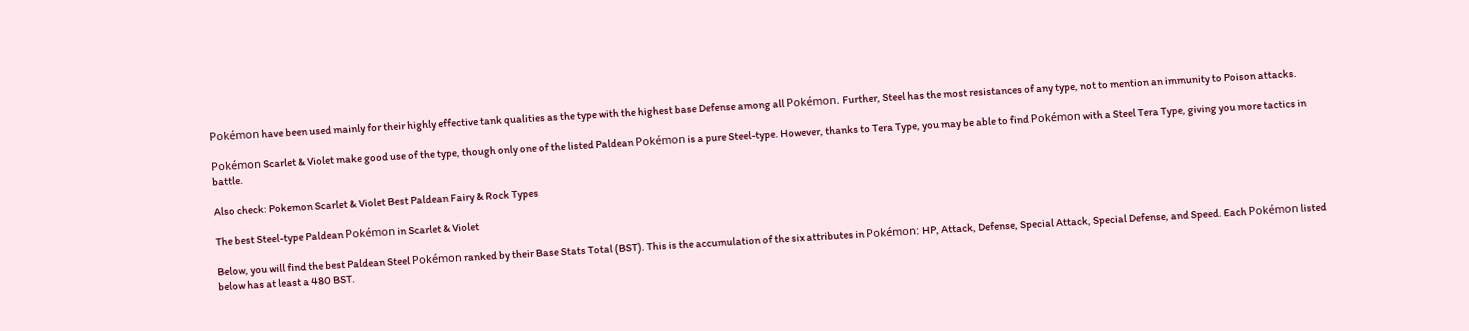Pokémon have been used mainly for their highly effective tank qualities as the type with the highest base Defense among all Pokémon. Further, Steel has the most resistances of any type, not to mention an immunity to Poison attacks.

Pokémon Scarlet & Violet make good use of the type, though only one of the listed Paldean Pokémon is a pure Steel-type. However, thanks to Tera Type, you may be able to find Pokémon with a Steel Tera Type, giving you more tactics in battle.

Also check: Pokemon Scarlet & Violet Best Paldean Fairy & Rock Types

The best Steel-type Paldean Pokémon in Scarlet & Violet

Below, you will find the best Paldean Steel Pokémon ranked by their Base Stats Total (BST). This is the accumulation of the six attributes in Pokémon: HP, Attack, Defense, Special Attack, Special Defense, and Speed. Each Pokémon listed below has at least a 480 BST.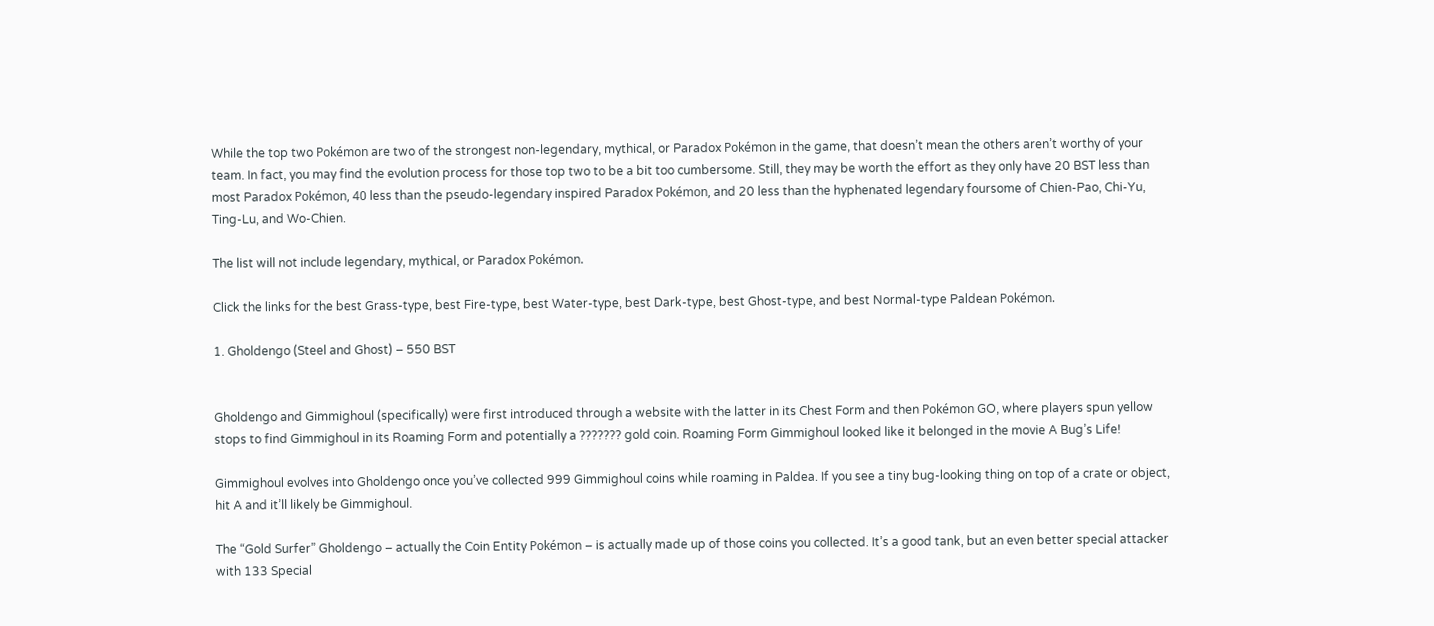While the top two Pokémon are two of the strongest non-legendary, mythical, or Paradox Pokémon in the game, that doesn’t mean the others aren’t worthy of your team. In fact, you may find the evolution process for those top two to be a bit too cumbersome. Still, they may be worth the effort as they only have 20 BST less than most Paradox Pokémon, 40 less than the pseudo-legendary inspired Paradox Pokémon, and 20 less than the hyphenated legendary foursome of Chien-Pao, Chi-Yu, Ting-Lu, and Wo-Chien.

The list will not include legendary, mythical, or Paradox Pokémon.

Click the links for the best Grass-type, best Fire-type, best Water-type, best Dark-type, best Ghost-type, and best Normal-type Paldean Pokémon.

1. Gholdengo (Steel and Ghost) – 550 BST


Gholdengo and Gimmighoul (specifically) were first introduced through a website with the latter in its Chest Form and then Pokémon GO, where players spun yellow stops to find Gimmighoul in its Roaming Form and potentially a ??????? gold coin. Roaming Form Gimmighoul looked like it belonged in the movie A Bug’s Life!

Gimmighoul evolves into Gholdengo once you’ve collected 999 Gimmighoul coins while roaming in Paldea. If you see a tiny bug-looking thing on top of a crate or object, hit A and it’ll likely be Gimmighoul.

The “Gold Surfer” Gholdengo – actually the Coin Entity Pokémon – is actually made up of those coins you collected. It’s a good tank, but an even better special attacker with 133 Special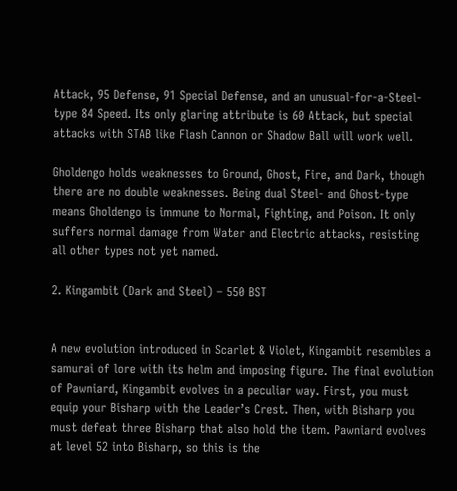Attack, 95 Defense, 91 Special Defense, and an unusual-for-a-Steel-type 84 Speed. Its only glaring attribute is 60 Attack, but special attacks with STAB like Flash Cannon or Shadow Ball will work well.

Gholdengo holds weaknesses to Ground, Ghost, Fire, and Dark, though there are no double weaknesses. Being dual Steel- and Ghost-type means Gholdengo is immune to Normal, Fighting, and Poison. It only suffers normal damage from Water and Electric attacks, resisting all other types not yet named.

2. Kingambit (Dark and Steel) – 550 BST


A new evolution introduced in Scarlet & Violet, Kingambit resembles a samurai of lore with its helm and imposing figure. The final evolution of Pawniard, Kingambit evolves in a peculiar way. First, you must equip your Bisharp with the Leader’s Crest. Then, with Bisharp you must defeat three Bisharp that also hold the item. Pawniard evolves at level 52 into Bisharp, so this is the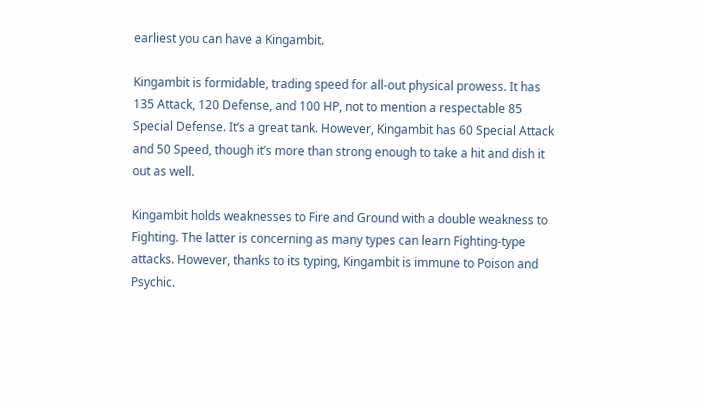earliest you can have a Kingambit.

Kingambit is formidable, trading speed for all-out physical prowess. It has 135 Attack, 120 Defense, and 100 HP, not to mention a respectable 85 Special Defense. It’s a great tank. However, Kingambit has 60 Special Attack and 50 Speed, though it’s more than strong enough to take a hit and dish it out as well.

Kingambit holds weaknesses to Fire and Ground with a double weakness to Fighting. The latter is concerning as many types can learn Fighting-type attacks. However, thanks to its typing, Kingambit is immune to Poison and Psychic.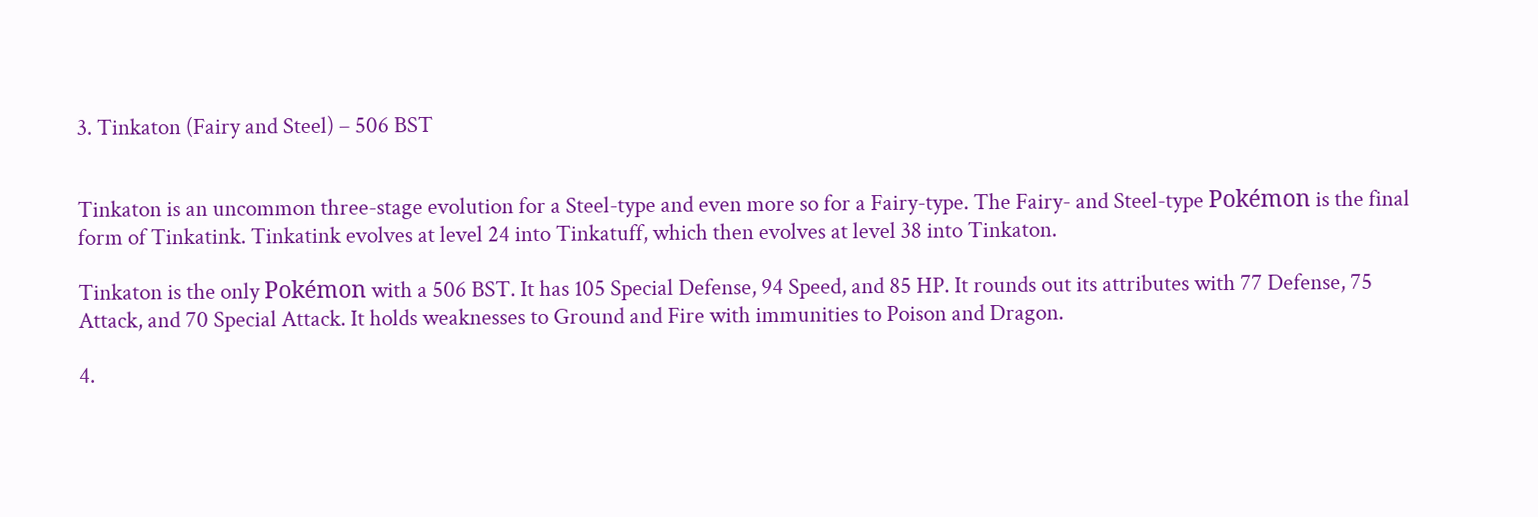3. Tinkaton (Fairy and Steel) – 506 BST


Tinkaton is an uncommon three-stage evolution for a Steel-type and even more so for a Fairy-type. The Fairy- and Steel-type Pokémon is the final form of Tinkatink. Tinkatink evolves at level 24 into Tinkatuff, which then evolves at level 38 into Tinkaton.

Tinkaton is the only Pokémon with a 506 BST. It has 105 Special Defense, 94 Speed, and 85 HP. It rounds out its attributes with 77 Defense, 75 Attack, and 70 Special Attack. It holds weaknesses to Ground and Fire with immunities to Poison and Dragon.

4.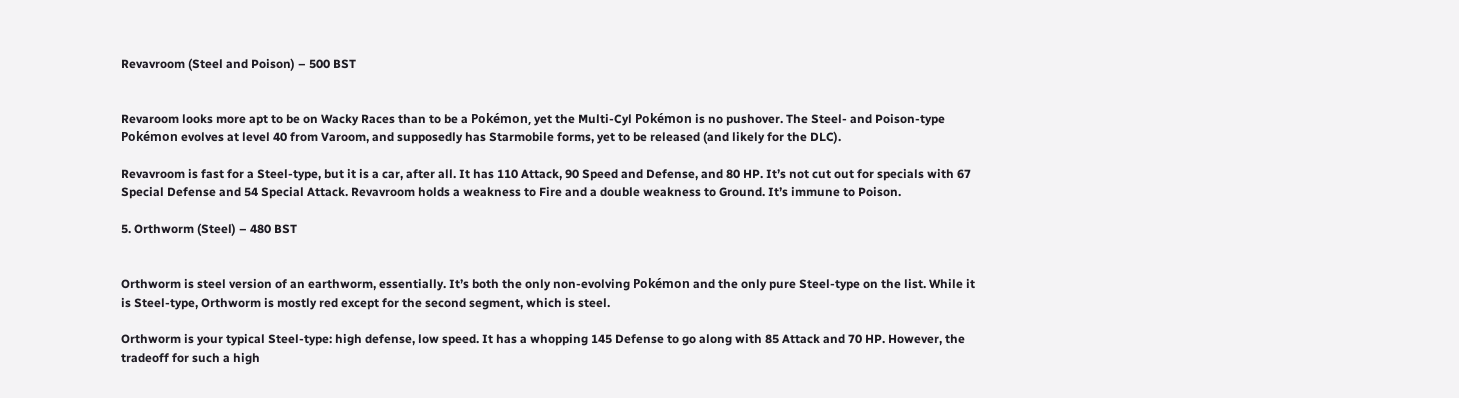Revavroom (Steel and Poison) – 500 BST


Revaroom looks more apt to be on Wacky Races than to be a Pokémon, yet the Multi-Cyl Pokémon is no pushover. The Steel- and Poison-type Pokémon evolves at level 40 from Varoom, and supposedly has Starmobile forms, yet to be released (and likely for the DLC).

Revavroom is fast for a Steel-type, but it is a car, after all. It has 110 Attack, 90 Speed and Defense, and 80 HP. It’s not cut out for specials with 67 Special Defense and 54 Special Attack. Revavroom holds a weakness to Fire and a double weakness to Ground. It’s immune to Poison.

5. Orthworm (Steel) – 480 BST


Orthworm is steel version of an earthworm, essentially. It’s both the only non-evolving Pokémon and the only pure Steel-type on the list. While it is Steel-type, Orthworm is mostly red except for the second segment, which is steel.

Orthworm is your typical Steel-type: high defense, low speed. It has a whopping 145 Defense to go along with 85 Attack and 70 HP. However, the tradeoff for such a high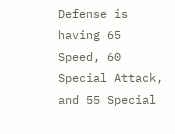Defense is having 65 Speed, 60 Special Attack, and 55 Special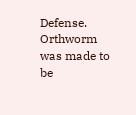Defense. Orthworm was made to be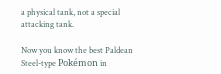a physical tank, not a special attacking tank.

Now you know the best Paldean Steel-type Pokémon in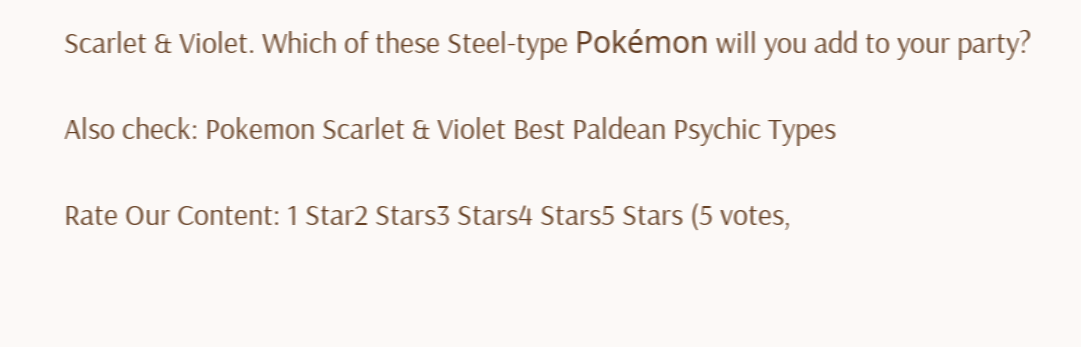Scarlet & Violet. Which of these Steel-type Pokémon will you add to your party?

Also check: Pokemon Scarlet & Violet Best Paldean Psychic Types

Rate Our Content: 1 Star2 Stars3 Stars4 Stars5 Stars (5 votes,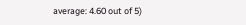average: 4.60 out of 5)